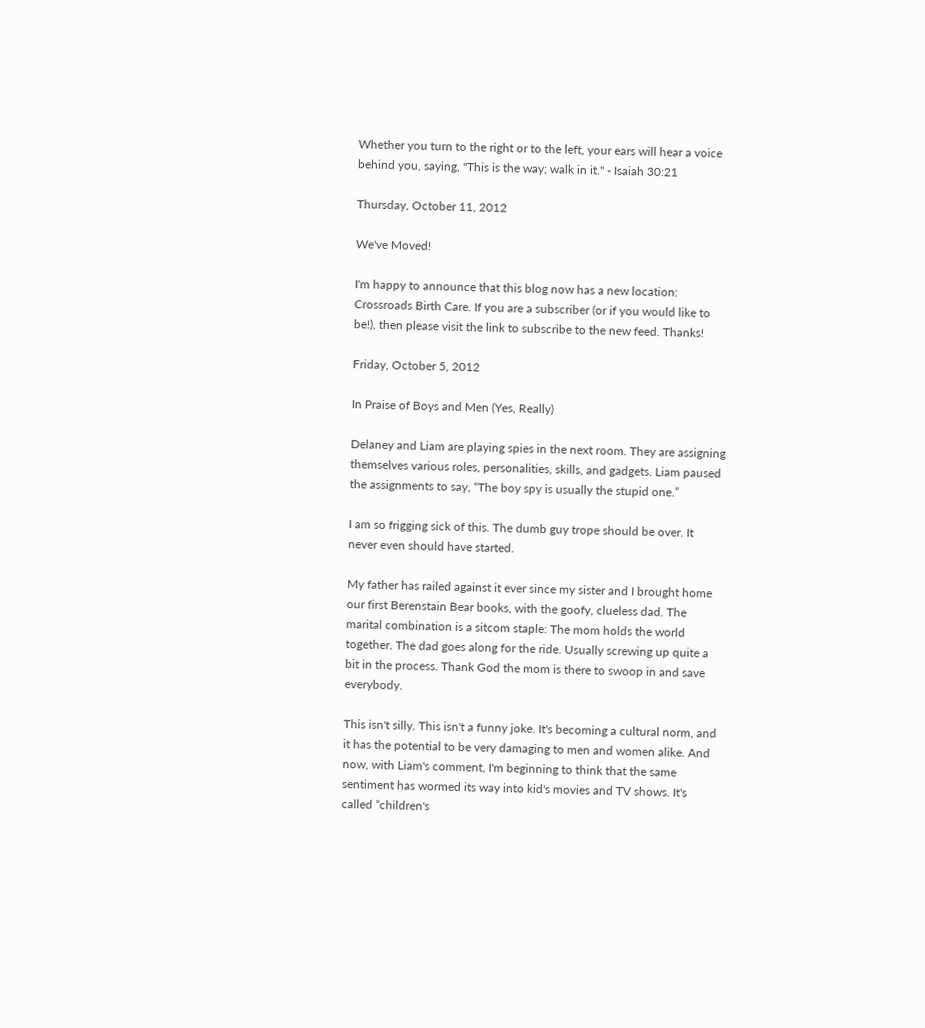Whether you turn to the right or to the left, your ears will hear a voice behind you, saying, "This is the way; walk in it." - Isaiah 30:21

Thursday, October 11, 2012

We've Moved!

I'm happy to announce that this blog now has a new location: Crossroads Birth Care. If you are a subscriber (or if you would like to be!), then please visit the link to subscribe to the new feed. Thanks!

Friday, October 5, 2012

In Praise of Boys and Men (Yes, Really)

Delaney and Liam are playing spies in the next room. They are assigning themselves various roles, personalities, skills, and gadgets. Liam paused the assignments to say, “The boy spy is usually the stupid one.”

I am so frigging sick of this. The dumb guy trope should be over. It never even should have started.

My father has railed against it ever since my sister and I brought home our first Berenstain Bear books, with the goofy, clueless dad. The marital combination is a sitcom staple: The mom holds the world together. The dad goes along for the ride. Usually screwing up quite a bit in the process. Thank God the mom is there to swoop in and save everybody.

This isn't silly. This isn't a funny joke. It's becoming a cultural norm, and it has the potential to be very damaging to men and women alike. And now, with Liam's comment, I'm beginning to think that the same sentiment has wormed its way into kid's movies and TV shows. It's called “children's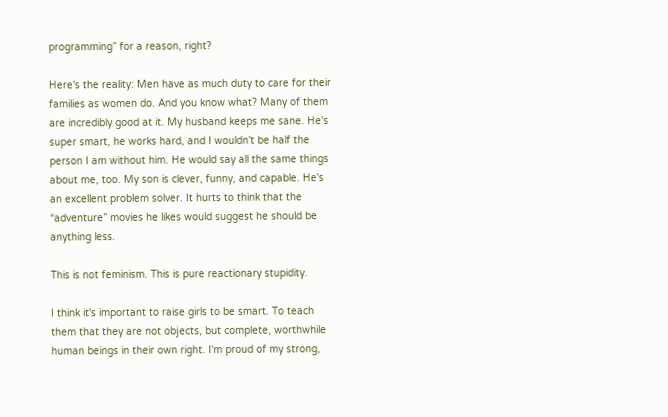programming” for a reason, right?

Here's the reality: Men have as much duty to care for their families as women do. And you know what? Many of them are incredibly good at it. My husband keeps me sane. He's super smart, he works hard, and I wouldn't be half the person I am without him. He would say all the same things about me, too. My son is clever, funny, and capable. He's an excellent problem solver. It hurts to think that the “adventure” movies he likes would suggest he should be anything less.

This is not feminism. This is pure reactionary stupidity.

I think it's important to raise girls to be smart. To teach them that they are not objects, but complete, worthwhile human beings in their own right. I'm proud of my strong,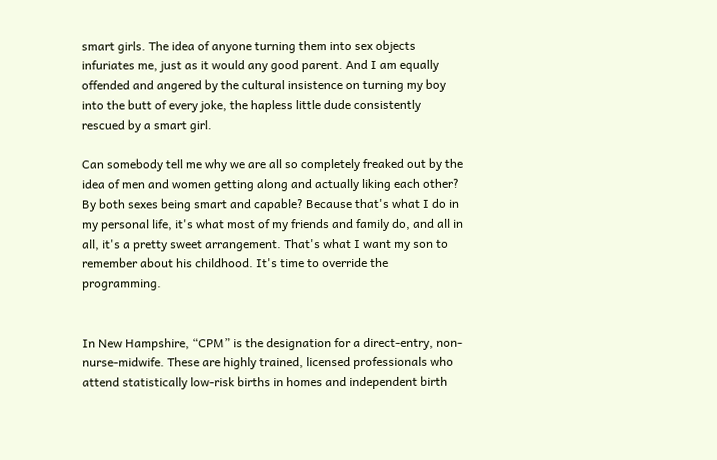smart girls. The idea of anyone turning them into sex objects infuriates me, just as it would any good parent. And I am equally offended and angered by the cultural insistence on turning my boy into the butt of every joke, the hapless little dude consistently rescued by a smart girl.

Can somebody tell me why we are all so completely freaked out by the idea of men and women getting along and actually liking each other? By both sexes being smart and capable? Because that's what I do in my personal life, it's what most of my friends and family do, and all in all, it's a pretty sweet arrangement. That's what I want my son to remember about his childhood. It's time to override the programming.


In New Hampshire, “CPM” is the designation for a direct-entry, non-nurse-midwife. These are highly trained, licensed professionals who attend statistically low-risk births in homes and independent birth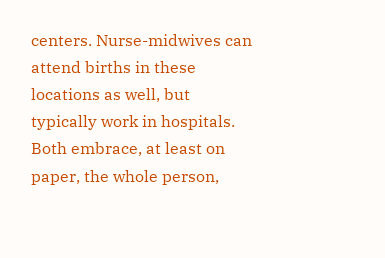centers. Nurse-midwives can attend births in these locations as well, but typically work in hospitals. Both embrace, at least on paper, the whole person,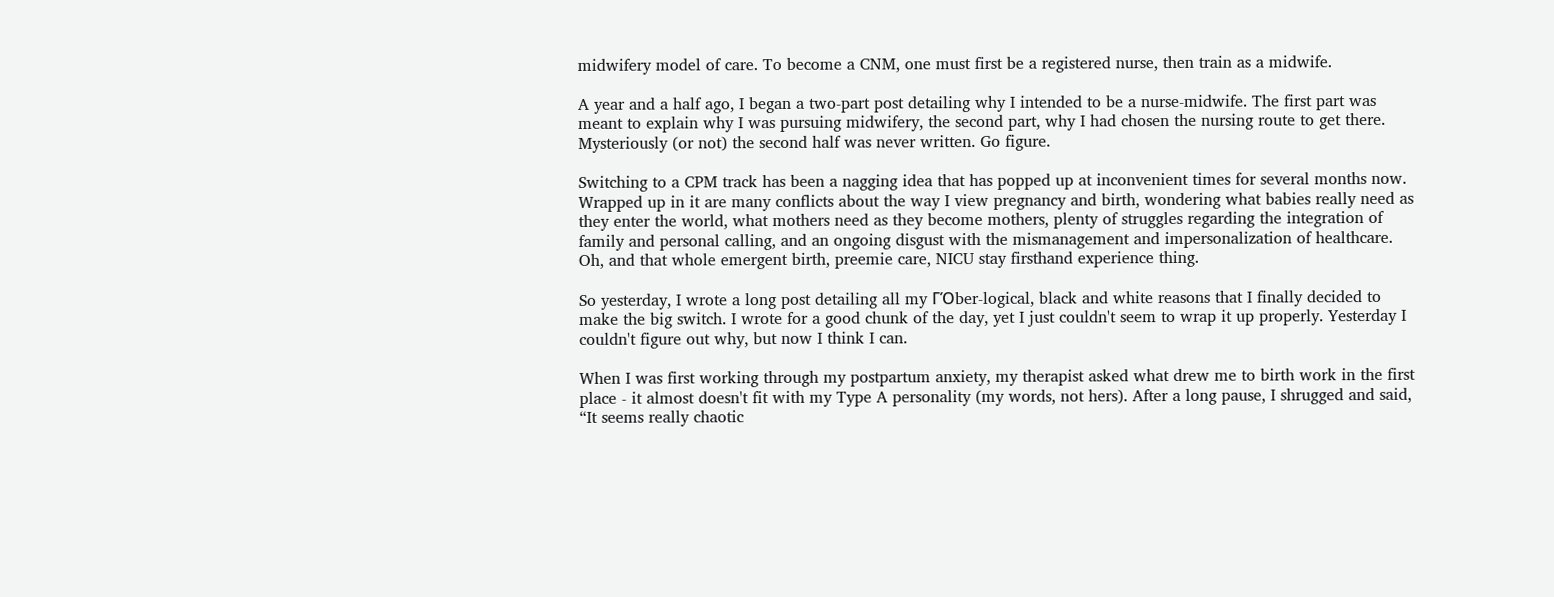midwifery model of care. To become a CNM, one must first be a registered nurse, then train as a midwife.

A year and a half ago, I began a two-part post detailing why I intended to be a nurse-midwife. The first part was meant to explain why I was pursuing midwifery, the second part, why I had chosen the nursing route to get there. Mysteriously (or not) the second half was never written. Go figure.

Switching to a CPM track has been a nagging idea that has popped up at inconvenient times for several months now. Wrapped up in it are many conflicts about the way I view pregnancy and birth, wondering what babies really need as they enter the world, what mothers need as they become mothers, plenty of struggles regarding the integration of family and personal calling, and an ongoing disgust with the mismanagement and impersonalization of healthcare. Oh, and that whole emergent birth, preemie care, NICU stay firsthand experience thing.

So yesterday, I wrote a long post detailing all my ΓΌber-logical, black and white reasons that I finally decided to make the big switch. I wrote for a good chunk of the day, yet I just couldn't seem to wrap it up properly. Yesterday I couldn't figure out why, but now I think I can.

When I was first working through my postpartum anxiety, my therapist asked what drew me to birth work in the first place - it almost doesn't fit with my Type A personality (my words, not hers). After a long pause, I shrugged and said, “It seems really chaotic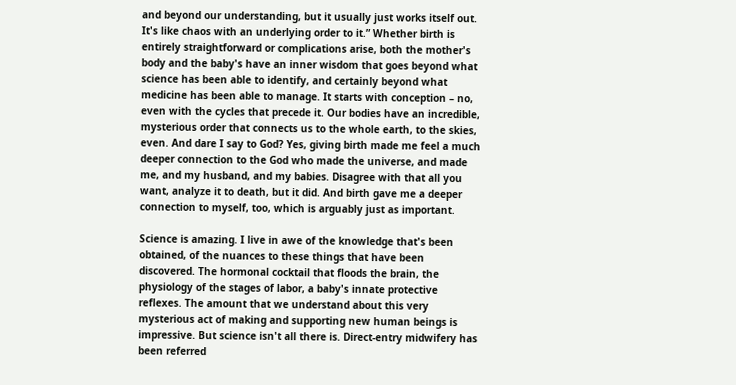and beyond our understanding, but it usually just works itself out. It's like chaos with an underlying order to it.” Whether birth is entirely straightforward or complications arise, both the mother's body and the baby's have an inner wisdom that goes beyond what science has been able to identify, and certainly beyond what medicine has been able to manage. It starts with conception – no, even with the cycles that precede it. Our bodies have an incredible, mysterious order that connects us to the whole earth, to the skies, even. And dare I say to God? Yes, giving birth made me feel a much deeper connection to the God who made the universe, and made me, and my husband, and my babies. Disagree with that all you want, analyze it to death, but it did. And birth gave me a deeper connection to myself, too, which is arguably just as important.

Science is amazing. I live in awe of the knowledge that's been obtained, of the nuances to these things that have been discovered. The hormonal cocktail that floods the brain, the physiology of the stages of labor, a baby's innate protective reflexes. The amount that we understand about this very mysterious act of making and supporting new human beings is impressive. But science isn't all there is. Direct-entry midwifery has been referred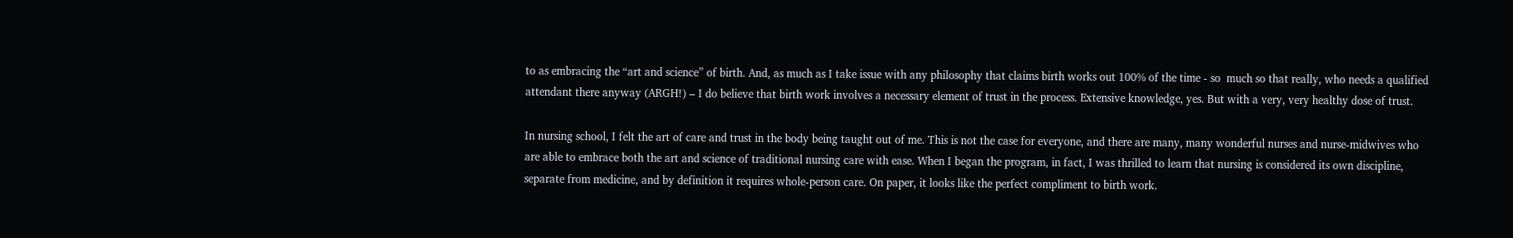to as embracing the “art and science” of birth. And, as much as I take issue with any philosophy that claims birth works out 100% of the time - so  much so that really, who needs a qualified attendant there anyway (ARGH!) – I do believe that birth work involves a necessary element of trust in the process. Extensive knowledge, yes. But with a very, very healthy dose of trust.

In nursing school, I felt the art of care and trust in the body being taught out of me. This is not the case for everyone, and there are many, many wonderful nurses and nurse-midwives who are able to embrace both the art and science of traditional nursing care with ease. When I began the program, in fact, I was thrilled to learn that nursing is considered its own discipline, separate from medicine, and by definition it requires whole-person care. On paper, it looks like the perfect compliment to birth work.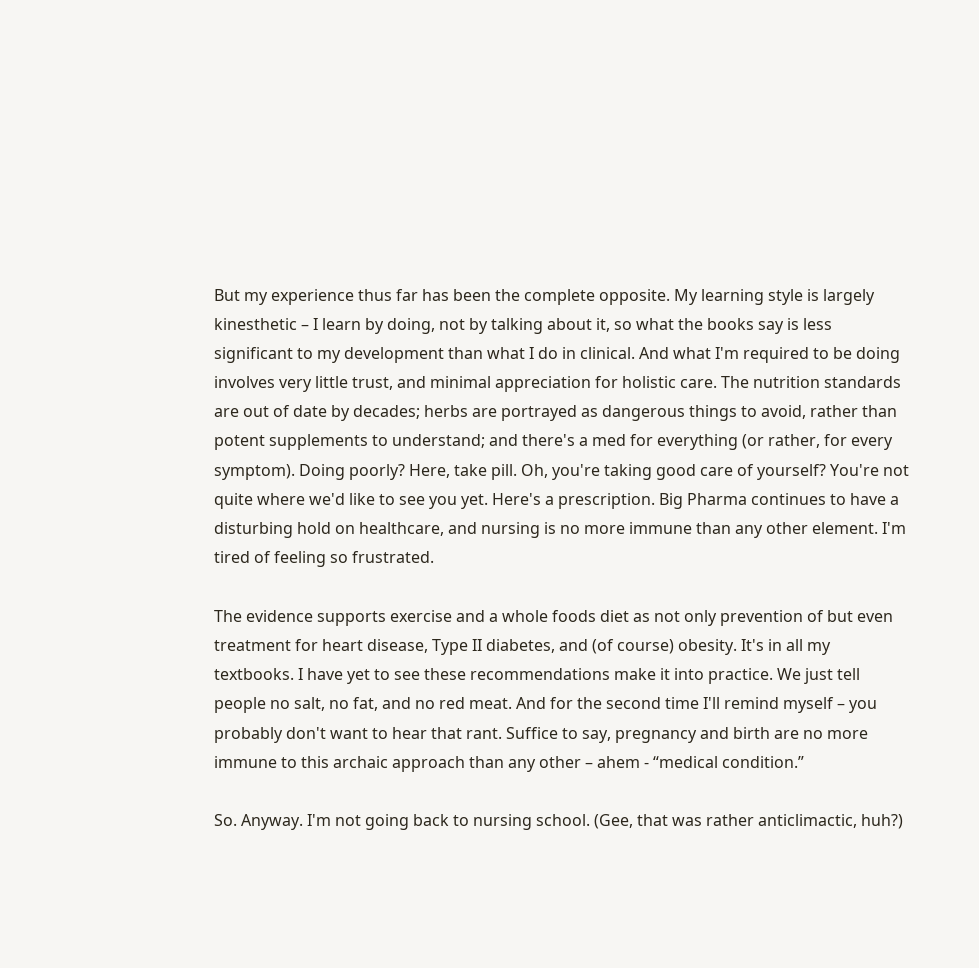But my experience thus far has been the complete opposite. My learning style is largely kinesthetic – I learn by doing, not by talking about it, so what the books say is less significant to my development than what I do in clinical. And what I'm required to be doing involves very little trust, and minimal appreciation for holistic care. The nutrition standards are out of date by decades; herbs are portrayed as dangerous things to avoid, rather than potent supplements to understand; and there's a med for everything (or rather, for every symptom). Doing poorly? Here, take pill. Oh, you're taking good care of yourself? You're not quite where we'd like to see you yet. Here's a prescription. Big Pharma continues to have a disturbing hold on healthcare, and nursing is no more immune than any other element. I'm tired of feeling so frustrated.

The evidence supports exercise and a whole foods diet as not only prevention of but even treatment for heart disease, Type II diabetes, and (of course) obesity. It's in all my textbooks. I have yet to see these recommendations make it into practice. We just tell people no salt, no fat, and no red meat. And for the second time I'll remind myself – you probably don't want to hear that rant. Suffice to say, pregnancy and birth are no more immune to this archaic approach than any other – ahem - “medical condition.”

So. Anyway. I'm not going back to nursing school. (Gee, that was rather anticlimactic, huh?)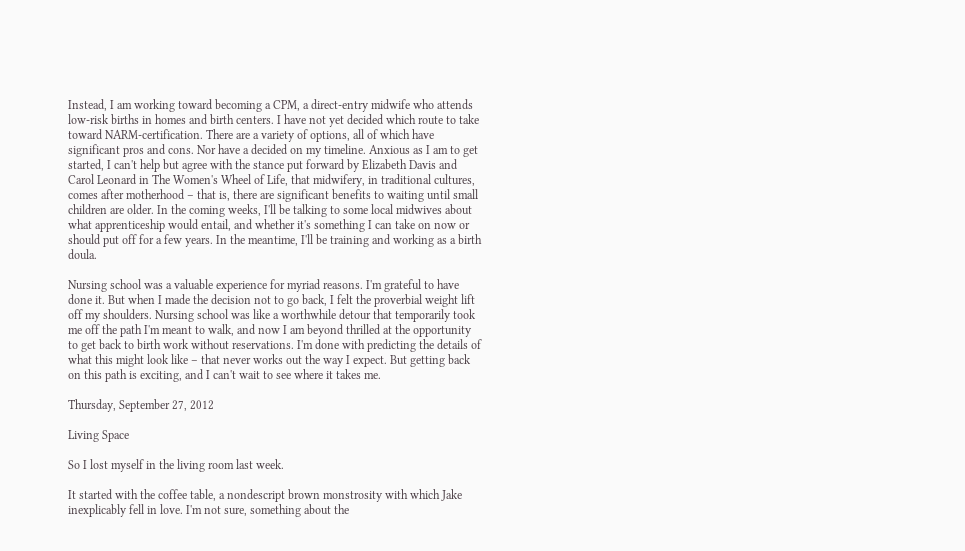Instead, I am working toward becoming a CPM, a direct-entry midwife who attends low-risk births in homes and birth centers. I have not yet decided which route to take toward NARM-certification. There are a variety of options, all of which have significant pros and cons. Nor have a decided on my timeline. Anxious as I am to get started, I can't help but agree with the stance put forward by Elizabeth Davis and Carol Leonard in The Women's Wheel of Life, that midwifery, in traditional cultures, comes after motherhood – that is, there are significant benefits to waiting until small children are older. In the coming weeks, I'll be talking to some local midwives about what apprenticeship would entail, and whether it's something I can take on now or should put off for a few years. In the meantime, I'll be training and working as a birth doula.

Nursing school was a valuable experience for myriad reasons. I'm grateful to have done it. But when I made the decision not to go back, I felt the proverbial weight lift off my shoulders. Nursing school was like a worthwhile detour that temporarily took me off the path I'm meant to walk, and now I am beyond thrilled at the opportunity to get back to birth work without reservations. I'm done with predicting the details of what this might look like – that never works out the way I expect. But getting back on this path is exciting, and I can't wait to see where it takes me.

Thursday, September 27, 2012

Living Space

So I lost myself in the living room last week.

It started with the coffee table, a nondescript brown monstrosity with which Jake inexplicably fell in love. I'm not sure, something about the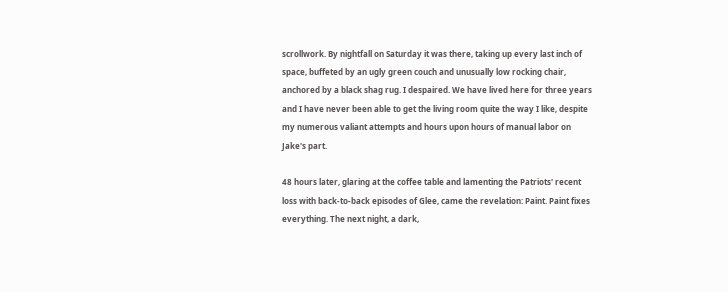scrollwork. By nightfall on Saturday it was there, taking up every last inch of space, buffeted by an ugly green couch and unusually low rocking chair, anchored by a black shag rug. I despaired. We have lived here for three years and I have never been able to get the living room quite the way I like, despite my numerous valiant attempts and hours upon hours of manual labor on Jake's part.

48 hours later, glaring at the coffee table and lamenting the Patriots' recent loss with back-to-back episodes of Glee, came the revelation: Paint. Paint fixes everything. The next night, a dark,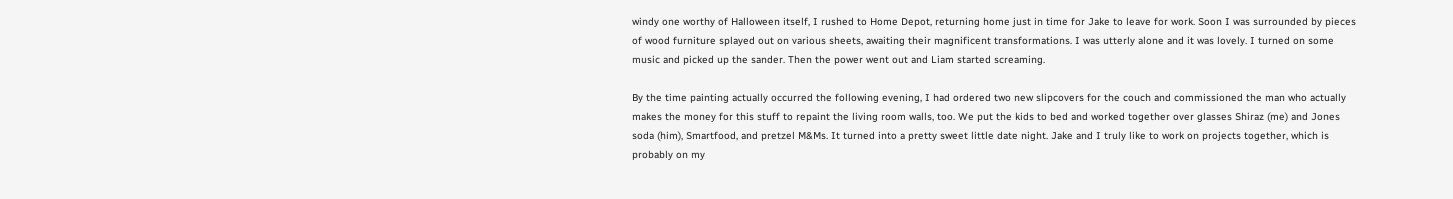windy one worthy of Halloween itself, I rushed to Home Depot, returning home just in time for Jake to leave for work. Soon I was surrounded by pieces of wood furniture splayed out on various sheets, awaiting their magnificent transformations. I was utterly alone and it was lovely. I turned on some music and picked up the sander. Then the power went out and Liam started screaming.

By the time painting actually occurred the following evening, I had ordered two new slipcovers for the couch and commissioned the man who actually makes the money for this stuff to repaint the living room walls, too. We put the kids to bed and worked together over glasses Shiraz (me) and Jones soda (him), Smartfood, and pretzel M&Ms. It turned into a pretty sweet little date night. Jake and I truly like to work on projects together, which is probably on my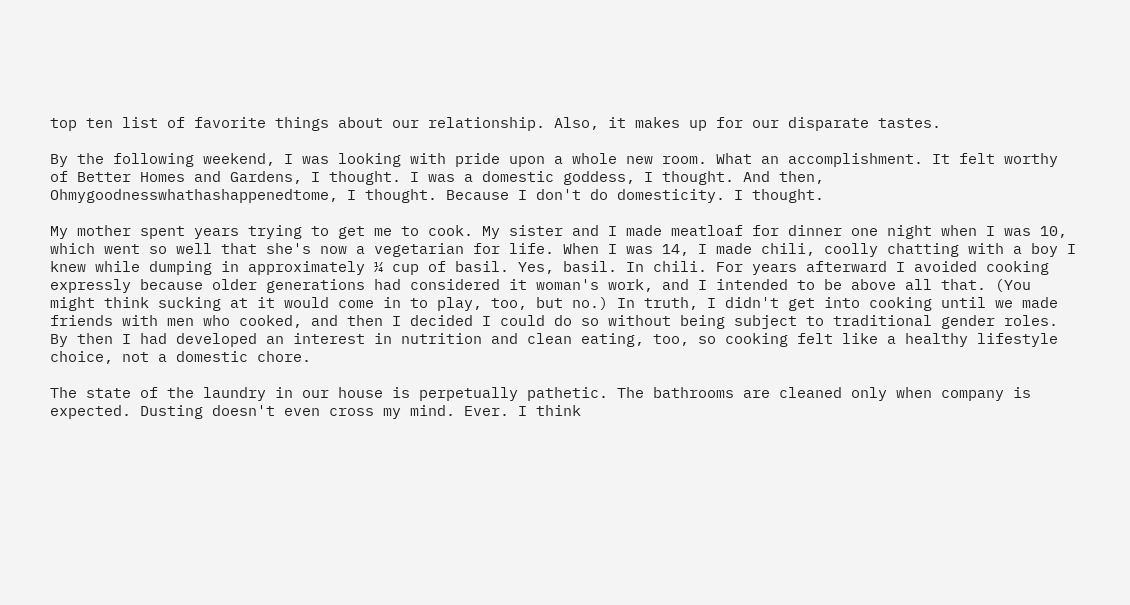top ten list of favorite things about our relationship. Also, it makes up for our disparate tastes.

By the following weekend, I was looking with pride upon a whole new room. What an accomplishment. It felt worthy of Better Homes and Gardens, I thought. I was a domestic goddess, I thought. And then, Ohmygoodnesswhathashappenedtome, I thought. Because I don't do domesticity. I thought.

My mother spent years trying to get me to cook. My sister and I made meatloaf for dinner one night when I was 10, which went so well that she's now a vegetarian for life. When I was 14, I made chili, coolly chatting with a boy I knew while dumping in approximately ¼ cup of basil. Yes, basil. In chili. For years afterward I avoided cooking expressly because older generations had considered it woman's work, and I intended to be above all that. (You might think sucking at it would come in to play, too, but no.) In truth, I didn't get into cooking until we made friends with men who cooked, and then I decided I could do so without being subject to traditional gender roles. By then I had developed an interest in nutrition and clean eating, too, so cooking felt like a healthy lifestyle choice, not a domestic chore.

The state of the laundry in our house is perpetually pathetic. The bathrooms are cleaned only when company is expected. Dusting doesn't even cross my mind. Ever. I think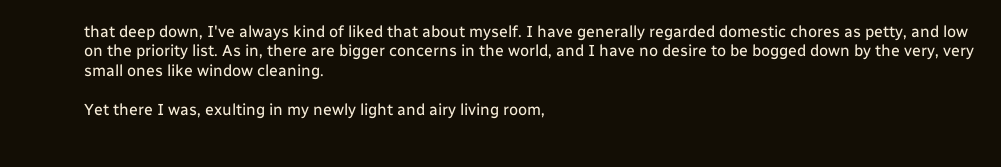that deep down, I've always kind of liked that about myself. I have generally regarded domestic chores as petty, and low on the priority list. As in, there are bigger concerns in the world, and I have no desire to be bogged down by the very, very small ones like window cleaning.

Yet there I was, exulting in my newly light and airy living room,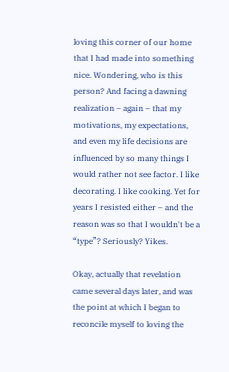loving this corner of our home that I had made into something nice. Wondering, who is this person? And facing a dawning realization – again – that my motivations, my expectations, and even my life decisions are influenced by so many things I would rather not see factor. I like decorating. I like cooking. Yet for years I resisted either – and the reason was so that I wouldn't be a “type”? Seriously? Yikes.

Okay, actually that revelation came several days later, and was the point at which I began to reconcile myself to loving the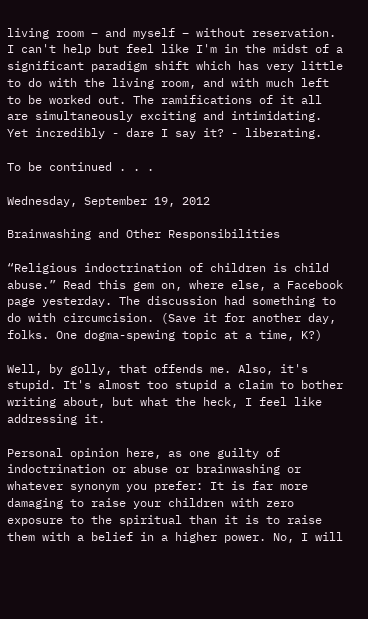living room – and myself – without reservation. I can't help but feel like I'm in the midst of a significant paradigm shift which has very little to do with the living room, and with much left to be worked out. The ramifications of it all are simultaneously exciting and intimidating. Yet incredibly - dare I say it? - liberating.

To be continued . . .

Wednesday, September 19, 2012

Brainwashing and Other Responsibilities

“Religious indoctrination of children is child abuse.” Read this gem on, where else, a Facebook page yesterday. The discussion had something to do with circumcision. (Save it for another day, folks. One dogma-spewing topic at a time, K?)

Well, by golly, that offends me. Also, it's stupid. It's almost too stupid a claim to bother writing about, but what the heck, I feel like addressing it.

Personal opinion here, as one guilty of indoctrination or abuse or brainwashing or whatever synonym you prefer: It is far more damaging to raise your children with zero exposure to the spiritual than it is to raise them with a belief in a higher power. No, I will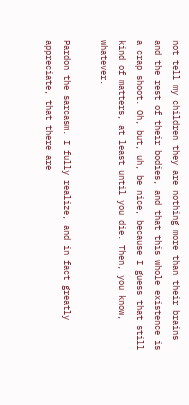not tell my children they are nothing more than their brains and the rest of their bodies, and that this whole existence is a crap shoot. Oh, but, uh, be nice, because I guess that still kind of matters, at least until you die. Then, you know, whatever.

Pardon the sarcasm. I fully realize, and in fact greatly appreciate, that there are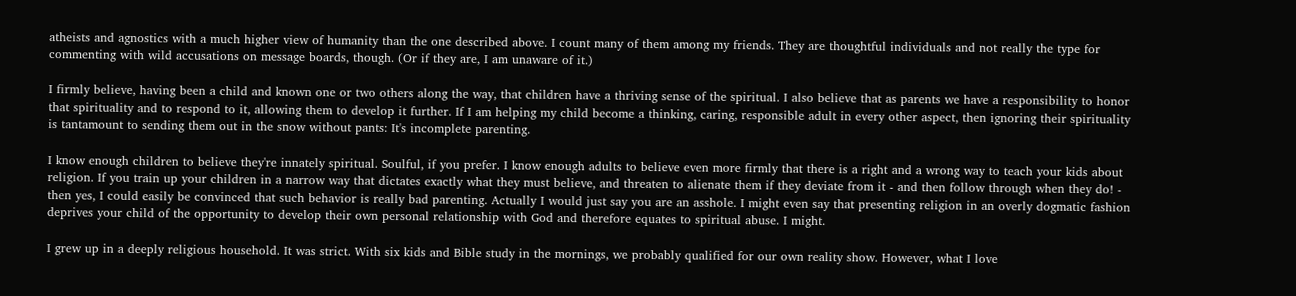atheists and agnostics with a much higher view of humanity than the one described above. I count many of them among my friends. They are thoughtful individuals and not really the type for commenting with wild accusations on message boards, though. (Or if they are, I am unaware of it.)

I firmly believe, having been a child and known one or two others along the way, that children have a thriving sense of the spiritual. I also believe that as parents we have a responsibility to honor that spirituality and to respond to it, allowing them to develop it further. If I am helping my child become a thinking, caring, responsible adult in every other aspect, then ignoring their spirituality is tantamount to sending them out in the snow without pants: It's incomplete parenting.

I know enough children to believe they're innately spiritual. Soulful, if you prefer. I know enough adults to believe even more firmly that there is a right and a wrong way to teach your kids about religion. If you train up your children in a narrow way that dictates exactly what they must believe, and threaten to alienate them if they deviate from it - and then follow through when they do! - then yes, I could easily be convinced that such behavior is really bad parenting. Actually I would just say you are an asshole. I might even say that presenting religion in an overly dogmatic fashion deprives your child of the opportunity to develop their own personal relationship with God and therefore equates to spiritual abuse. I might.

I grew up in a deeply religious household. It was strict. With six kids and Bible study in the mornings, we probably qualified for our own reality show. However, what I love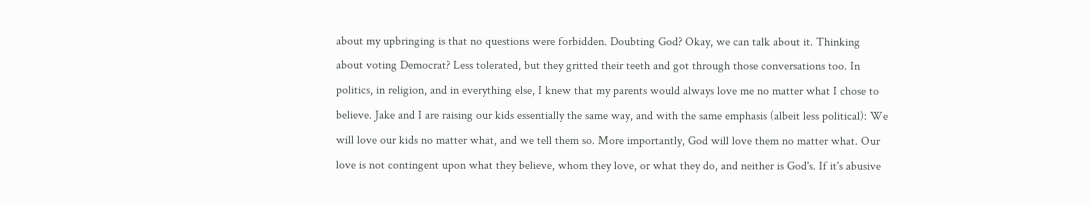about my upbringing is that no questions were forbidden. Doubting God? Okay, we can talk about it. Thinking about voting Democrat? Less tolerated, but they gritted their teeth and got through those conversations too. In politics, in religion, and in everything else, I knew that my parents would always love me no matter what I chose to believe. Jake and I are raising our kids essentially the same way, and with the same emphasis (albeit less political): We will love our kids no matter what, and we tell them so. More importantly, God will love them no matter what. Our love is not contingent upon what they believe, whom they love, or what they do, and neither is God's. If it's abusive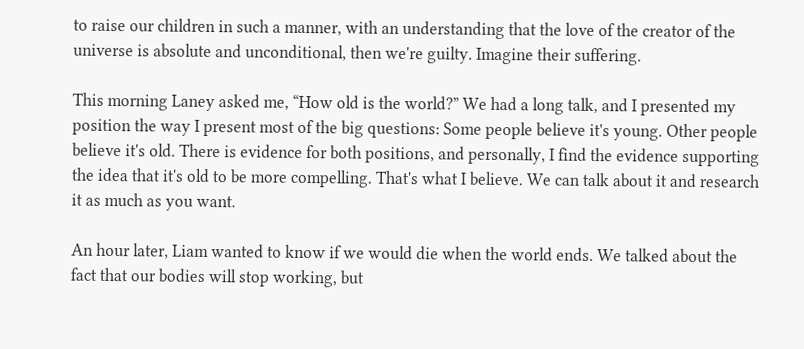to raise our children in such a manner, with an understanding that the love of the creator of the universe is absolute and unconditional, then we're guilty. Imagine their suffering.

This morning Laney asked me, “How old is the world?” We had a long talk, and I presented my position the way I present most of the big questions: Some people believe it's young. Other people believe it's old. There is evidence for both positions, and personally, I find the evidence supporting the idea that it's old to be more compelling. That's what I believe. We can talk about it and research it as much as you want.

An hour later, Liam wanted to know if we would die when the world ends. We talked about the fact that our bodies will stop working, but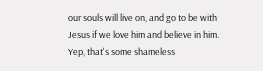our souls will live on, and go to be with Jesus if we love him and believe in him. Yep, that's some shameless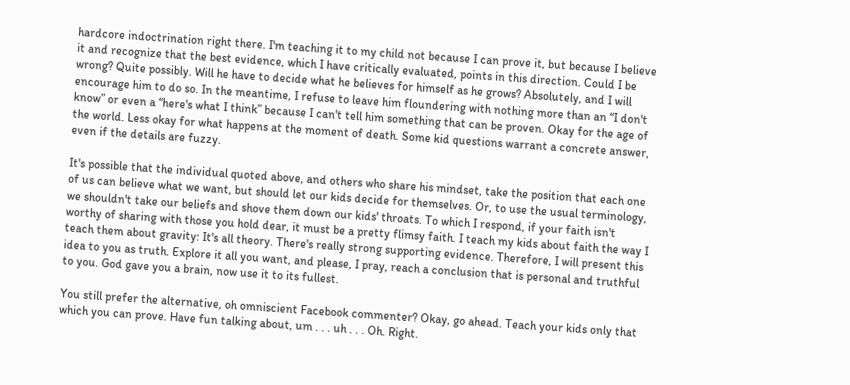hardcore indoctrination right there. I'm teaching it to my child not because I can prove it, but because I believe it and recognize that the best evidence, which I have critically evaluated, points in this direction. Could I be wrong? Quite possibly. Will he have to decide what he believes for himself as he grows? Absolutely, and I will encourage him to do so. In the meantime, I refuse to leave him floundering with nothing more than an “I don't know” or even a “here's what I think” because I can't tell him something that can be proven. Okay for the age of the world. Less okay for what happens at the moment of death. Some kid questions warrant a concrete answer, even if the details are fuzzy.

It's possible that the individual quoted above, and others who share his mindset, take the position that each one of us can believe what we want, but should let our kids decide for themselves. Or, to use the usual terminology, we shouldn't take our beliefs and shove them down our kids' throats. To which I respond, if your faith isn't worthy of sharing with those you hold dear, it must be a pretty flimsy faith. I teach my kids about faith the way I teach them about gravity: It's all theory. There's really strong supporting evidence. Therefore, I will present this idea to you as truth. Explore it all you want, and please, I pray, reach a conclusion that is personal and truthful to you. God gave you a brain, now use it to its fullest.

You still prefer the alternative, oh omniscient Facebook commenter? Okay, go ahead. Teach your kids only that which you can prove. Have fun talking about, um . . . uh . . . Oh. Right.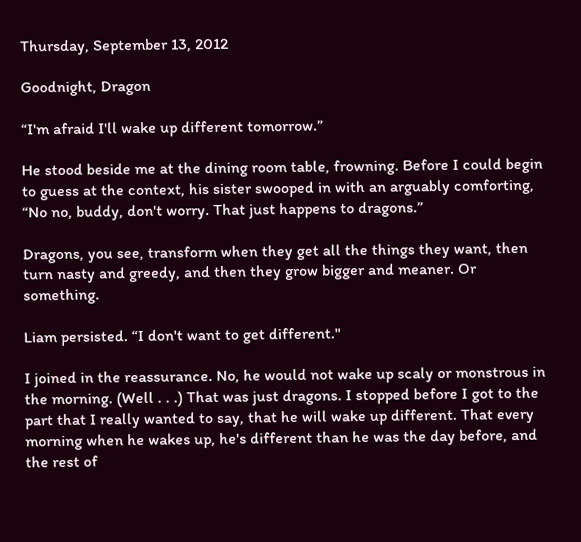Thursday, September 13, 2012

Goodnight, Dragon

“I'm afraid I'll wake up different tomorrow.”

He stood beside me at the dining room table, frowning. Before I could begin to guess at the context, his sister swooped in with an arguably comforting, “No no, buddy, don't worry. That just happens to dragons.”

Dragons, you see, transform when they get all the things they want, then turn nasty and greedy, and then they grow bigger and meaner. Or something.

Liam persisted. “I don't want to get different."

I joined in the reassurance. No, he would not wake up scaly or monstrous in the morning. (Well . . .) That was just dragons. I stopped before I got to the part that I really wanted to say, that he will wake up different. That every morning when he wakes up, he's different than he was the day before, and the rest of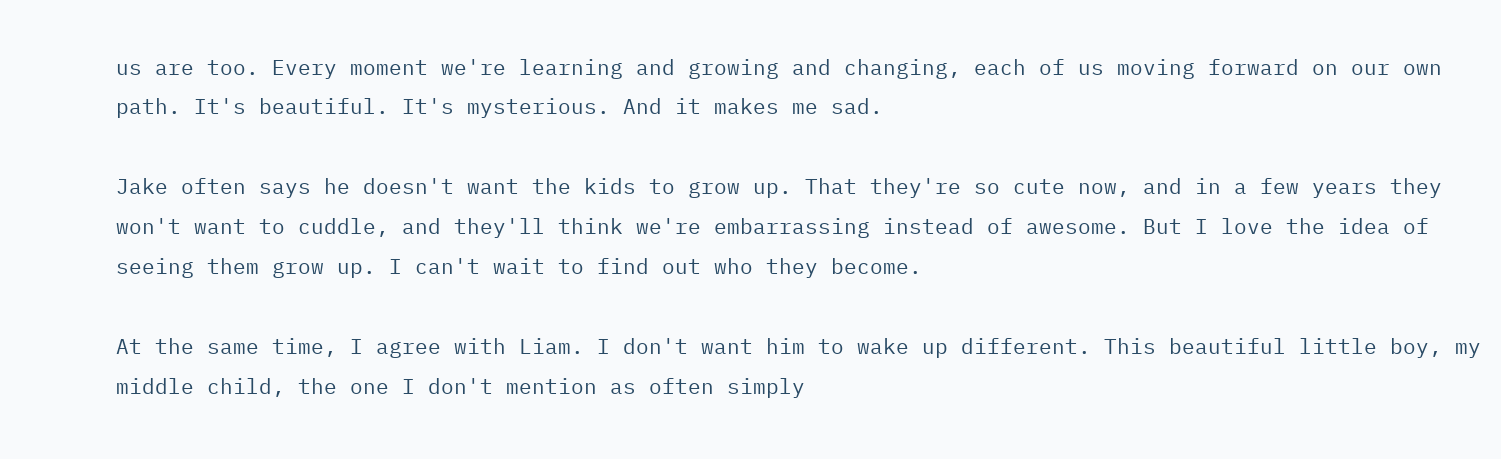us are too. Every moment we're learning and growing and changing, each of us moving forward on our own path. It's beautiful. It's mysterious. And it makes me sad.

Jake often says he doesn't want the kids to grow up. That they're so cute now, and in a few years they won't want to cuddle, and they'll think we're embarrassing instead of awesome. But I love the idea of seeing them grow up. I can't wait to find out who they become.

At the same time, I agree with Liam. I don't want him to wake up different. This beautiful little boy, my middle child, the one I don't mention as often simply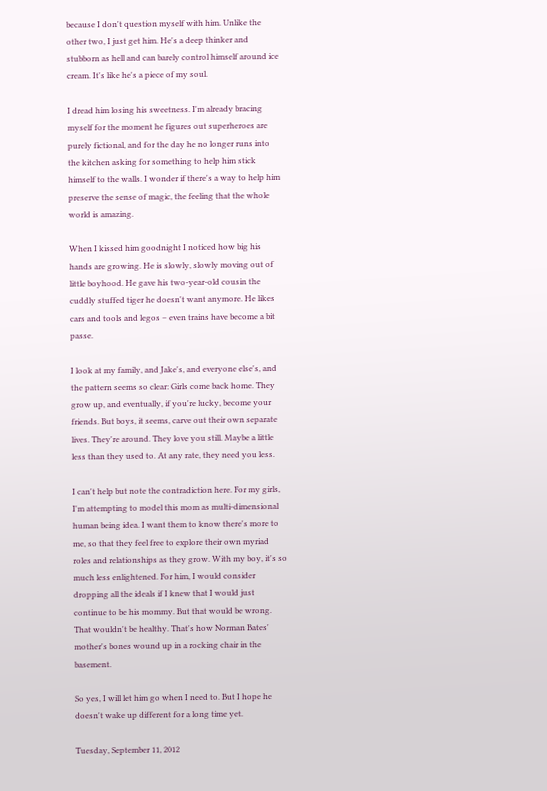because I don't question myself with him. Unlike the other two, I just get him. He's a deep thinker and stubborn as hell and can barely control himself around ice cream. It's like he's a piece of my soul.

I dread him losing his sweetness. I'm already bracing myself for the moment he figures out superheroes are purely fictional, and for the day he no longer runs into the kitchen asking for something to help him stick himself to the walls. I wonder if there's a way to help him preserve the sense of magic, the feeling that the whole world is amazing.

When I kissed him goodnight I noticed how big his hands are growing. He is slowly, slowly moving out of little boyhood. He gave his two-year-old cousin the cuddly stuffed tiger he doesn't want anymore. He likes cars and tools and legos – even trains have become a bit passe.

I look at my family, and Jake's, and everyone else's, and the pattern seems so clear: Girls come back home. They grow up, and eventually, if you're lucky, become your friends. But boys, it seems, carve out their own separate lives. They're around. They love you still. Maybe a little less than they used to. At any rate, they need you less.

I can't help but note the contradiction here. For my girls, I'm attempting to model this mom as multi-dimensional human being idea. I want them to know there's more to me, so that they feel free to explore their own myriad roles and relationships as they grow. With my boy, it's so much less enlightened. For him, I would consider dropping all the ideals if I knew that I would just continue to be his mommy. But that would be wrong. That wouldn't be healthy. That's how Norman Bates' mother's bones wound up in a rocking chair in the basement.

So yes, I will let him go when I need to. But I hope he doesn't wake up different for a long time yet.

Tuesday, September 11, 2012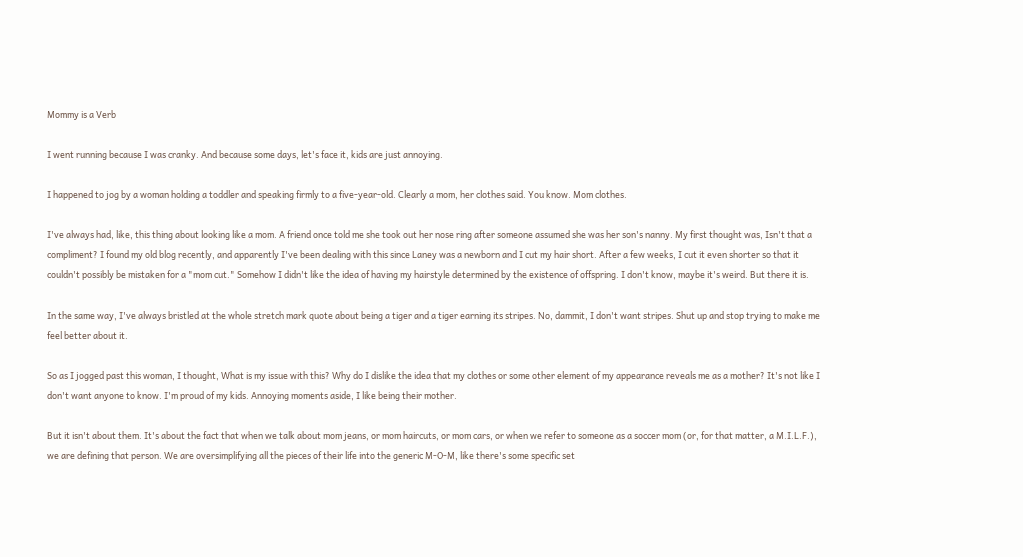Mommy is a Verb

I went running because I was cranky. And because some days, let's face it, kids are just annoying.

I happened to jog by a woman holding a toddler and speaking firmly to a five-year-old. Clearly a mom, her clothes said. You know. Mom clothes.

I've always had, like, this thing about looking like a mom. A friend once told me she took out her nose ring after someone assumed she was her son's nanny. My first thought was, Isn't that a compliment? I found my old blog recently, and apparently I've been dealing with this since Laney was a newborn and I cut my hair short. After a few weeks, I cut it even shorter so that it couldn't possibly be mistaken for a "mom cut." Somehow I didn't like the idea of having my hairstyle determined by the existence of offspring. I don't know, maybe it's weird. But there it is.

In the same way, I've always bristled at the whole stretch mark quote about being a tiger and a tiger earning its stripes. No, dammit, I don't want stripes. Shut up and stop trying to make me feel better about it.

So as I jogged past this woman, I thought, What is my issue with this? Why do I dislike the idea that my clothes or some other element of my appearance reveals me as a mother? It's not like I don't want anyone to know. I'm proud of my kids. Annoying moments aside, I like being their mother.

But it isn't about them. It's about the fact that when we talk about mom jeans, or mom haircuts, or mom cars, or when we refer to someone as a soccer mom (or, for that matter, a M.I.L.F.), we are defining that person. We are oversimplifying all the pieces of their life into the generic M-O-M, like there's some specific set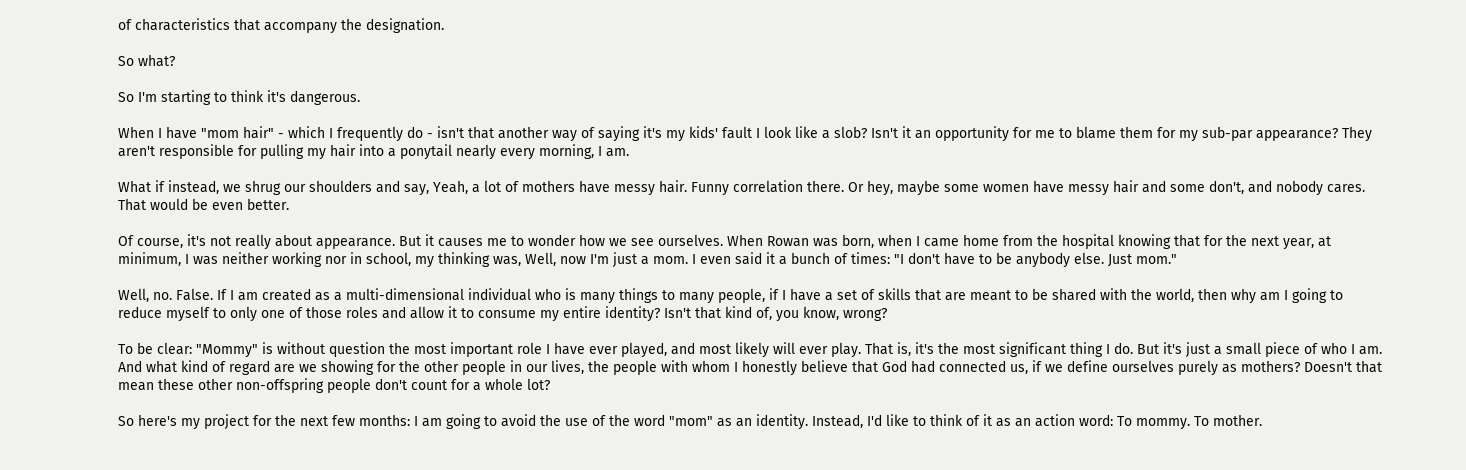of characteristics that accompany the designation.

So what?

So I'm starting to think it's dangerous.

When I have "mom hair" - which I frequently do - isn't that another way of saying it's my kids' fault I look like a slob? Isn't it an opportunity for me to blame them for my sub-par appearance? They aren't responsible for pulling my hair into a ponytail nearly every morning, I am.

What if instead, we shrug our shoulders and say, Yeah, a lot of mothers have messy hair. Funny correlation there. Or hey, maybe some women have messy hair and some don't, and nobody cares. That would be even better.

Of course, it's not really about appearance. But it causes me to wonder how we see ourselves. When Rowan was born, when I came home from the hospital knowing that for the next year, at minimum, I was neither working nor in school, my thinking was, Well, now I'm just a mom. I even said it a bunch of times: "I don't have to be anybody else. Just mom."

Well, no. False. If I am created as a multi-dimensional individual who is many things to many people, if I have a set of skills that are meant to be shared with the world, then why am I going to reduce myself to only one of those roles and allow it to consume my entire identity? Isn't that kind of, you know, wrong?

To be clear: "Mommy" is without question the most important role I have ever played, and most likely will ever play. That is, it's the most significant thing I do. But it's just a small piece of who I am. And what kind of regard are we showing for the other people in our lives, the people with whom I honestly believe that God had connected us, if we define ourselves purely as mothers? Doesn't that mean these other non-offspring people don't count for a whole lot?

So here's my project for the next few months: I am going to avoid the use of the word "mom" as an identity. Instead, I'd like to think of it as an action word: To mommy. To mother.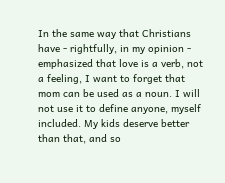In the same way that Christians have - rightfully, in my opinion - emphasized that love is a verb, not a feeling, I want to forget that mom can be used as a noun. I will not use it to define anyone, myself included. My kids deserve better than that, and so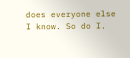does everyone else I know. So do I.